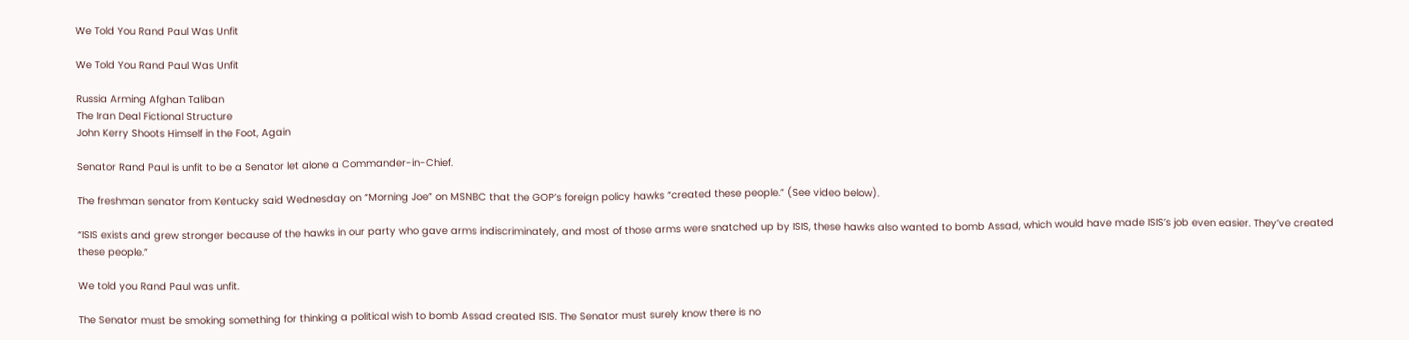We Told You Rand Paul Was Unfit

We Told You Rand Paul Was Unfit

Russia Arming Afghan Taliban
The Iran Deal Fictional Structure
John Kerry Shoots Himself in the Foot, Again

Senator Rand Paul is unfit to be a Senator let alone a Commander-in-Chief.

The freshman senator from Kentucky said Wednesday on “Morning Joe” on MSNBC that the GOP’s foreign policy hawks “created these people.” (See video below).

“ISIS exists and grew stronger because of the hawks in our party who gave arms indiscriminately, and most of those arms were snatched up by ISIS, these hawks also wanted to bomb Assad, which would have made ISIS’s job even easier. They’ve created these people.”

We told you Rand Paul was unfit.

The Senator must be smoking something for thinking a political wish to bomb Assad created ISIS. The Senator must surely know there is no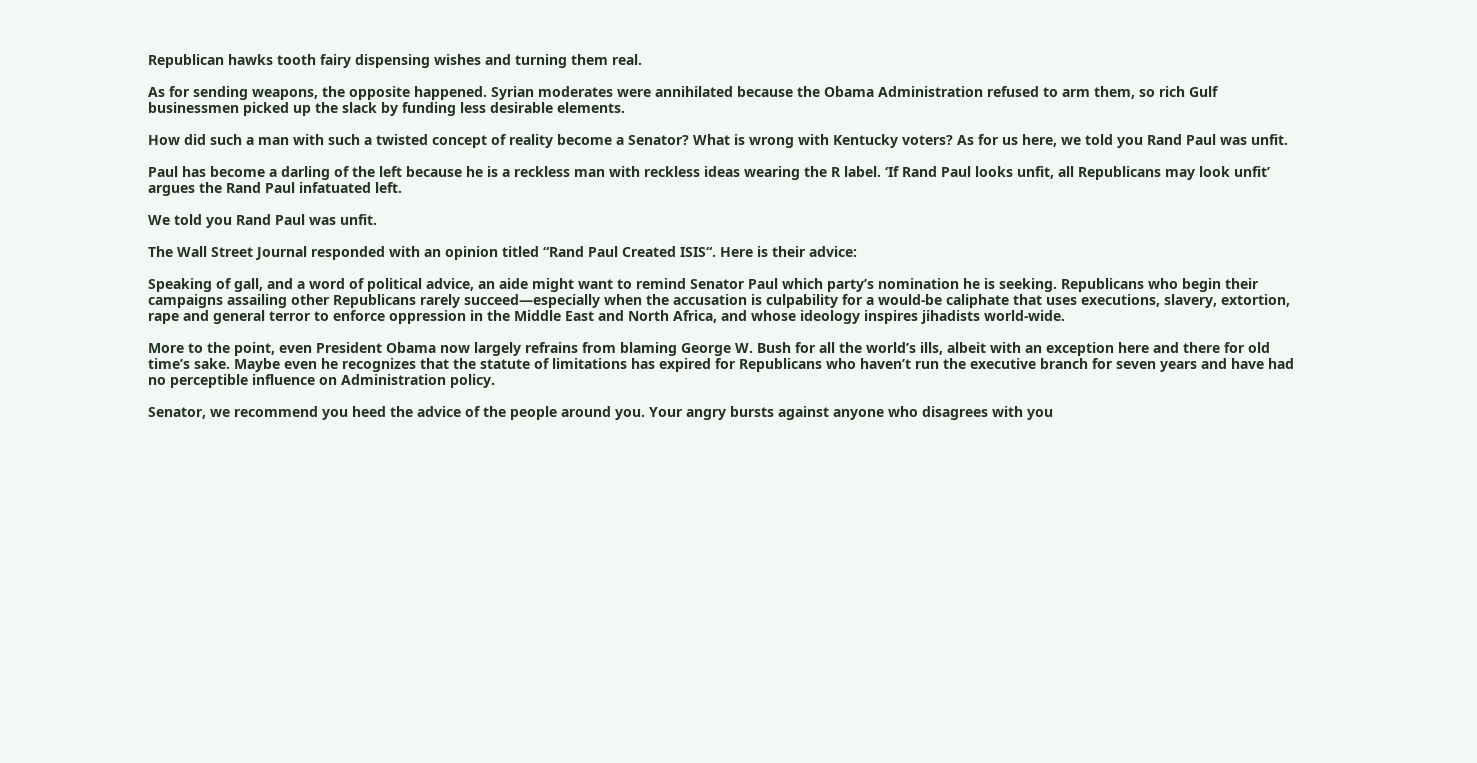Republican hawks tooth fairy dispensing wishes and turning them real.

As for sending weapons, the opposite happened. Syrian moderates were annihilated because the Obama Administration refused to arm them, so rich Gulf businessmen picked up the slack by funding less desirable elements.

How did such a man with such a twisted concept of reality become a Senator? What is wrong with Kentucky voters? As for us here, we told you Rand Paul was unfit.

Paul has become a darling of the left because he is a reckless man with reckless ideas wearing the R label. ‘If Rand Paul looks unfit, all Republicans may look unfit’ argues the Rand Paul infatuated left.

We told you Rand Paul was unfit.

The Wall Street Journal responded with an opinion titled “Rand Paul Created ISIS“. Here is their advice:

Speaking of gall, and a word of political advice, an aide might want to remind Senator Paul which party’s nomination he is seeking. Republicans who begin their campaigns assailing other Republicans rarely succeed—especially when the accusation is culpability for a would-be caliphate that uses executions, slavery, extortion, rape and general terror to enforce oppression in the Middle East and North Africa, and whose ideology inspires jihadists world-wide.

More to the point, even President Obama now largely refrains from blaming George W. Bush for all the world’s ills, albeit with an exception here and there for old time’s sake. Maybe even he recognizes that the statute of limitations has expired for Republicans who haven’t run the executive branch for seven years and have had no perceptible influence on Administration policy.

Senator, we recommend you heed the advice of the people around you. Your angry bursts against anyone who disagrees with you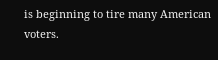is beginning to tire many American voters.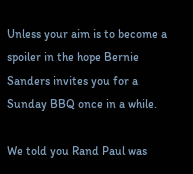Unless your aim is to become a spoiler in the hope Bernie Sanders invites you for a Sunday BBQ once in a while.

We told you Rand Paul was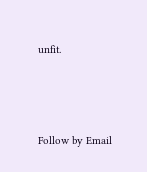unfit.



Follow by Email